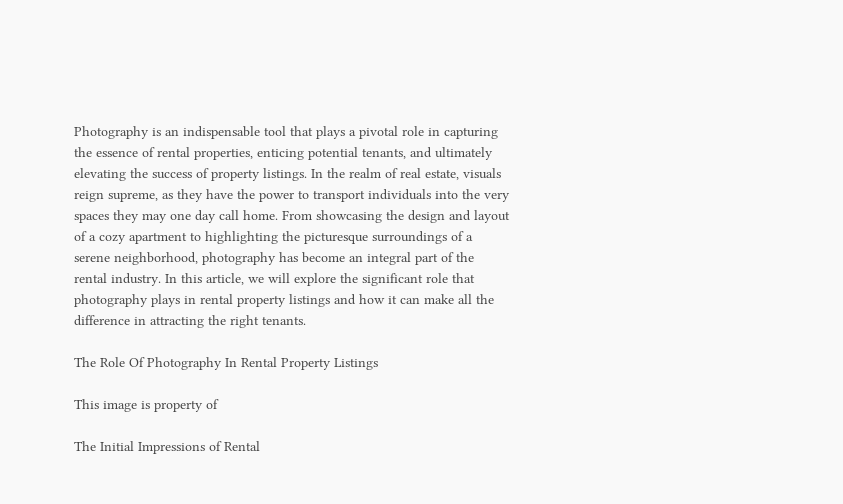Photography is an indispensable tool that plays a pivotal role in capturing the essence of rental properties, enticing potential tenants, and ultimately elevating the success of property listings. In the realm of real estate, visuals reign supreme, as they have the power to transport individuals into the very spaces they may one day call home. From showcasing the design and layout of a cozy apartment to highlighting the picturesque surroundings of a serene neighborhood, photography has become an integral part of the rental industry. In this article, we will explore the significant role that photography plays in rental property listings and how it can make all the difference in attracting the right tenants.

The Role Of Photography In Rental Property Listings

This image is property of

The Initial Impressions of Rental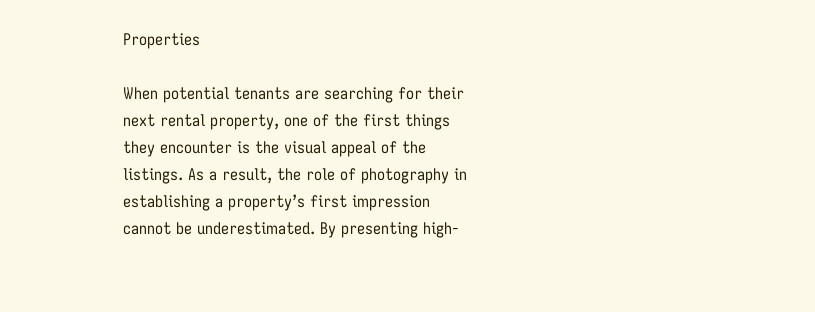Properties

When potential tenants are searching for their next rental property, one of the first things they encounter is the visual appeal of the listings. As a result, the role of photography in establishing a property’s first impression cannot be underestimated. By presenting high-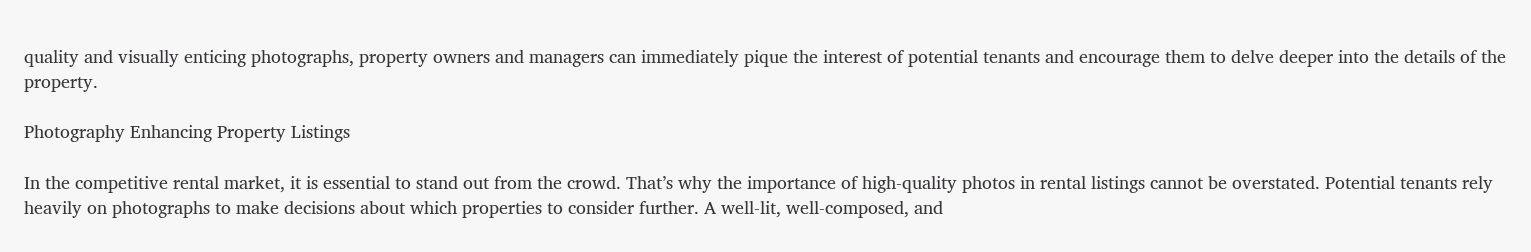quality and visually enticing photographs, property owners and managers can immediately pique the interest of potential tenants and encourage them to delve deeper into the details of the property.

Photography Enhancing Property Listings

In the competitive rental market, it is essential to stand out from the crowd. That’s why the importance of high-quality photos in rental listings cannot be overstated. Potential tenants rely heavily on photographs to make decisions about which properties to consider further. A well-lit, well-composed, and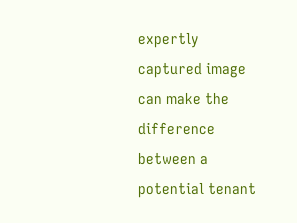expertly captured image can make the difference between a potential tenant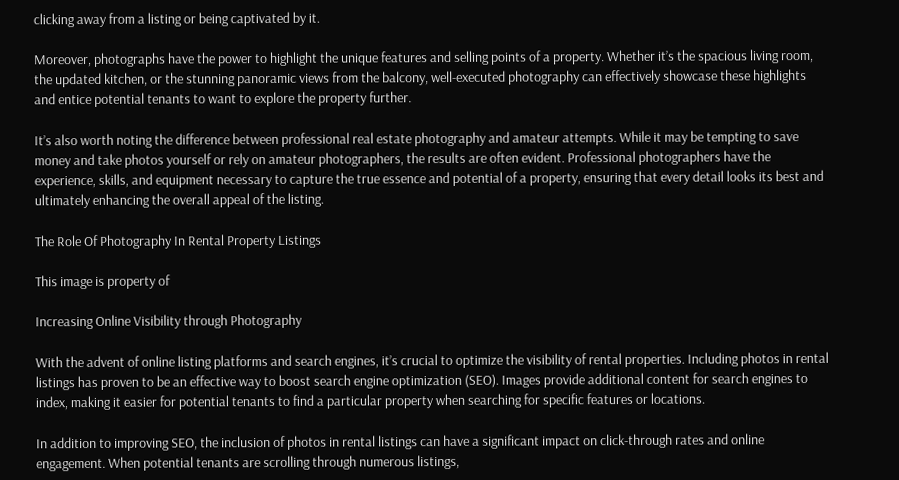clicking away from a listing or being captivated by it.

Moreover, photographs have the power to highlight the unique features and selling points of a property. Whether it’s the spacious living room, the updated kitchen, or the stunning panoramic views from the balcony, well-executed photography can effectively showcase these highlights and entice potential tenants to want to explore the property further.

It’s also worth noting the difference between professional real estate photography and amateur attempts. While it may be tempting to save money and take photos yourself or rely on amateur photographers, the results are often evident. Professional photographers have the experience, skills, and equipment necessary to capture the true essence and potential of a property, ensuring that every detail looks its best and ultimately enhancing the overall appeal of the listing.

The Role Of Photography In Rental Property Listings

This image is property of

Increasing Online Visibility through Photography

With the advent of online listing platforms and search engines, it’s crucial to optimize the visibility of rental properties. Including photos in rental listings has proven to be an effective way to boost search engine optimization (SEO). Images provide additional content for search engines to index, making it easier for potential tenants to find a particular property when searching for specific features or locations.

In addition to improving SEO, the inclusion of photos in rental listings can have a significant impact on click-through rates and online engagement. When potential tenants are scrolling through numerous listings,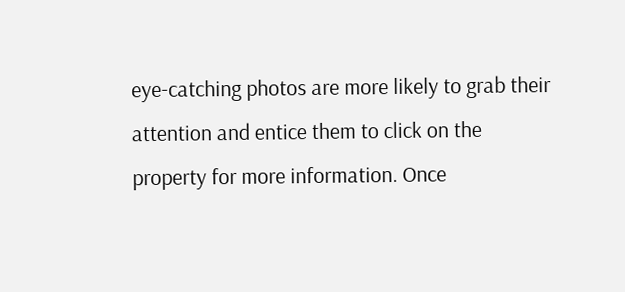eye-catching photos are more likely to grab their attention and entice them to click on the property for more information. Once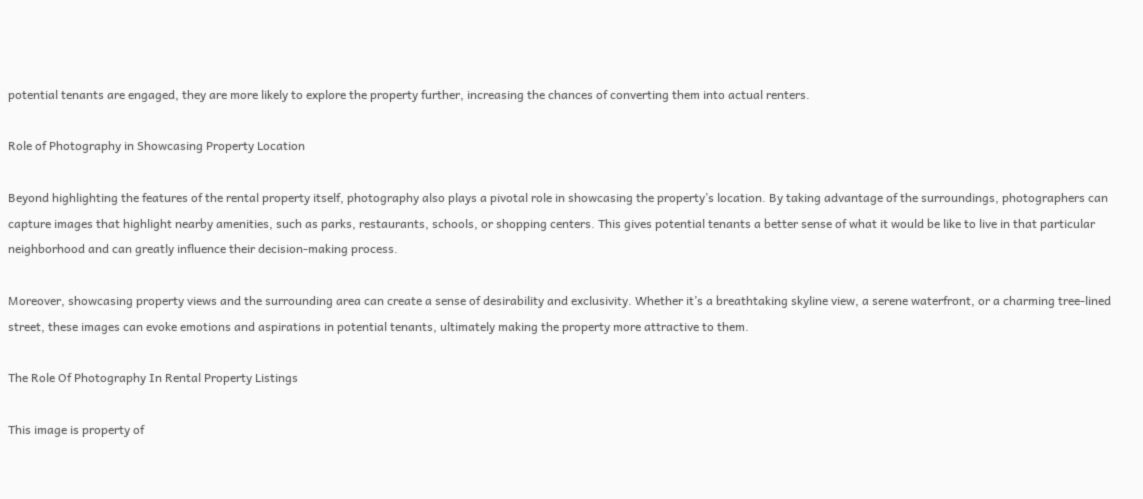potential tenants are engaged, they are more likely to explore the property further, increasing the chances of converting them into actual renters.

Role of Photography in Showcasing Property Location

Beyond highlighting the features of the rental property itself, photography also plays a pivotal role in showcasing the property’s location. By taking advantage of the surroundings, photographers can capture images that highlight nearby amenities, such as parks, restaurants, schools, or shopping centers. This gives potential tenants a better sense of what it would be like to live in that particular neighborhood and can greatly influence their decision-making process.

Moreover, showcasing property views and the surrounding area can create a sense of desirability and exclusivity. Whether it’s a breathtaking skyline view, a serene waterfront, or a charming tree-lined street, these images can evoke emotions and aspirations in potential tenants, ultimately making the property more attractive to them.

The Role Of Photography In Rental Property Listings

This image is property of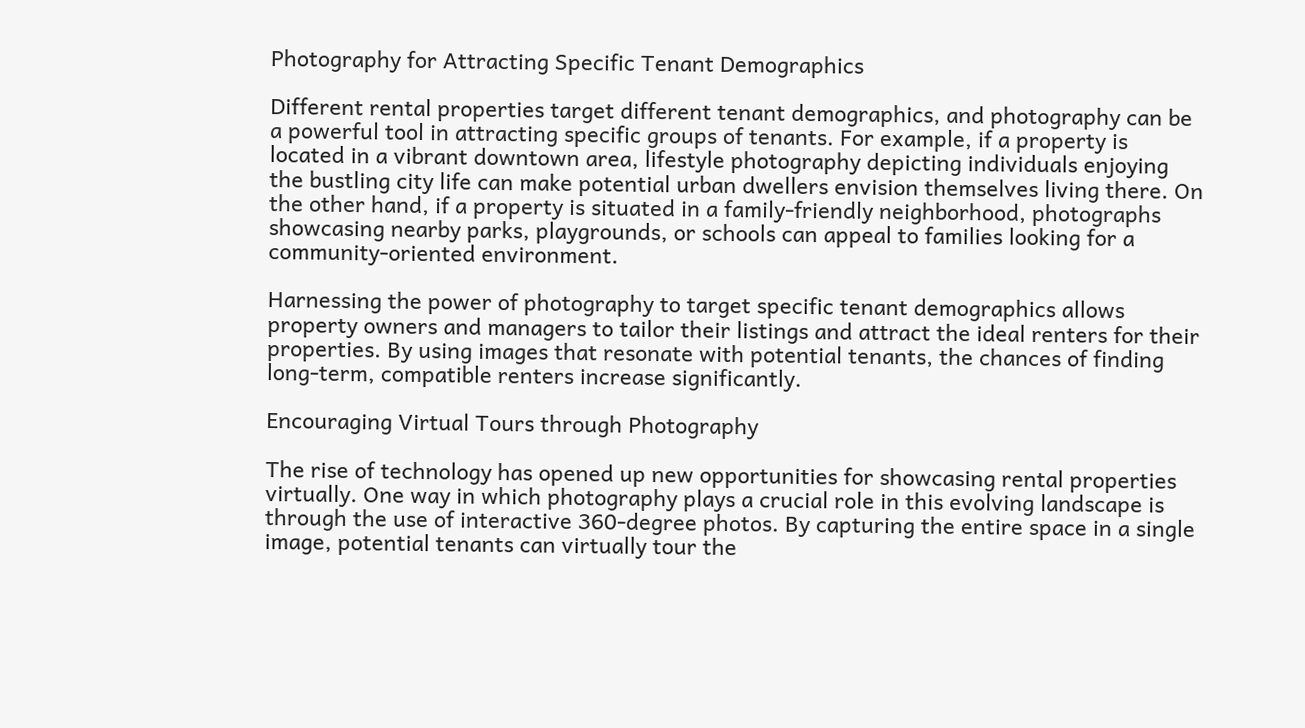Photography for Attracting Specific Tenant Demographics

Different rental properties target different tenant demographics, and photography can be a powerful tool in attracting specific groups of tenants. For example, if a property is located in a vibrant downtown area, lifestyle photography depicting individuals enjoying the bustling city life can make potential urban dwellers envision themselves living there. On the other hand, if a property is situated in a family-friendly neighborhood, photographs showcasing nearby parks, playgrounds, or schools can appeal to families looking for a community-oriented environment.

Harnessing the power of photography to target specific tenant demographics allows property owners and managers to tailor their listings and attract the ideal renters for their properties. By using images that resonate with potential tenants, the chances of finding long-term, compatible renters increase significantly.

Encouraging Virtual Tours through Photography

The rise of technology has opened up new opportunities for showcasing rental properties virtually. One way in which photography plays a crucial role in this evolving landscape is through the use of interactive 360-degree photos. By capturing the entire space in a single image, potential tenants can virtually tour the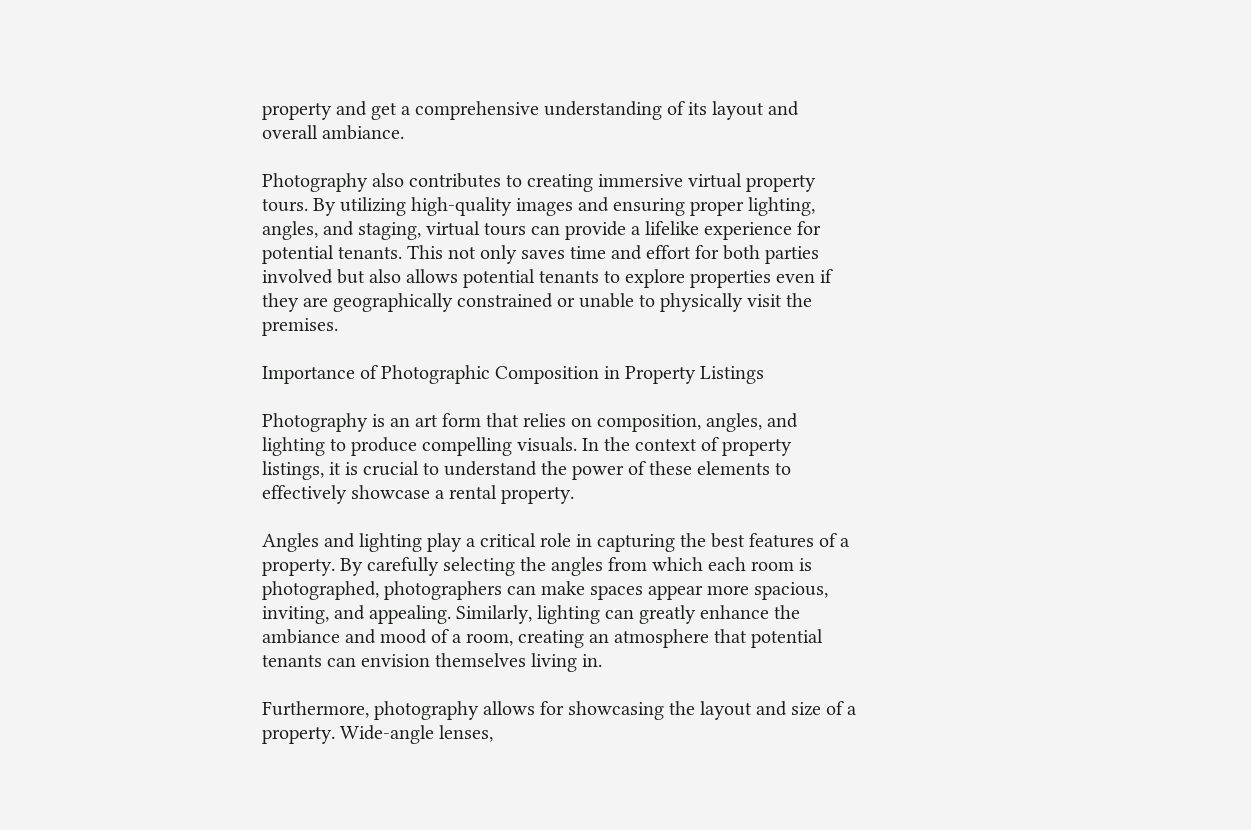property and get a comprehensive understanding of its layout and overall ambiance.

Photography also contributes to creating immersive virtual property tours. By utilizing high-quality images and ensuring proper lighting, angles, and staging, virtual tours can provide a lifelike experience for potential tenants. This not only saves time and effort for both parties involved but also allows potential tenants to explore properties even if they are geographically constrained or unable to physically visit the premises.

Importance of Photographic Composition in Property Listings

Photography is an art form that relies on composition, angles, and lighting to produce compelling visuals. In the context of property listings, it is crucial to understand the power of these elements to effectively showcase a rental property.

Angles and lighting play a critical role in capturing the best features of a property. By carefully selecting the angles from which each room is photographed, photographers can make spaces appear more spacious, inviting, and appealing. Similarly, lighting can greatly enhance the ambiance and mood of a room, creating an atmosphere that potential tenants can envision themselves living in.

Furthermore, photography allows for showcasing the layout and size of a property. Wide-angle lenses,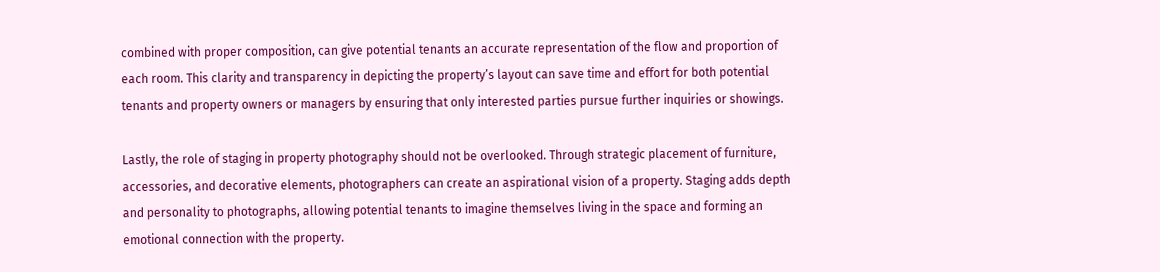combined with proper composition, can give potential tenants an accurate representation of the flow and proportion of each room. This clarity and transparency in depicting the property’s layout can save time and effort for both potential tenants and property owners or managers by ensuring that only interested parties pursue further inquiries or showings.

Lastly, the role of staging in property photography should not be overlooked. Through strategic placement of furniture, accessories, and decorative elements, photographers can create an aspirational vision of a property. Staging adds depth and personality to photographs, allowing potential tenants to imagine themselves living in the space and forming an emotional connection with the property.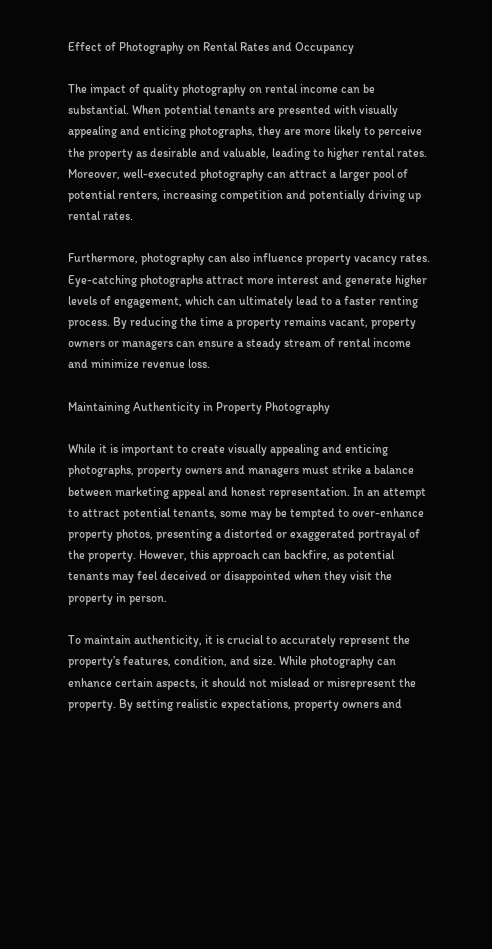Effect of Photography on Rental Rates and Occupancy

The impact of quality photography on rental income can be substantial. When potential tenants are presented with visually appealing and enticing photographs, they are more likely to perceive the property as desirable and valuable, leading to higher rental rates. Moreover, well-executed photography can attract a larger pool of potential renters, increasing competition and potentially driving up rental rates.

Furthermore, photography can also influence property vacancy rates. Eye-catching photographs attract more interest and generate higher levels of engagement, which can ultimately lead to a faster renting process. By reducing the time a property remains vacant, property owners or managers can ensure a steady stream of rental income and minimize revenue loss.

Maintaining Authenticity in Property Photography

While it is important to create visually appealing and enticing photographs, property owners and managers must strike a balance between marketing appeal and honest representation. In an attempt to attract potential tenants, some may be tempted to over-enhance property photos, presenting a distorted or exaggerated portrayal of the property. However, this approach can backfire, as potential tenants may feel deceived or disappointed when they visit the property in person.

To maintain authenticity, it is crucial to accurately represent the property’s features, condition, and size. While photography can enhance certain aspects, it should not mislead or misrepresent the property. By setting realistic expectations, property owners and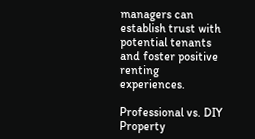managers can establish trust with potential tenants and foster positive renting experiences.

Professional vs. DIY Property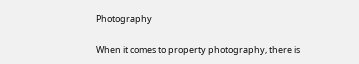Photography

When it comes to property photography, there is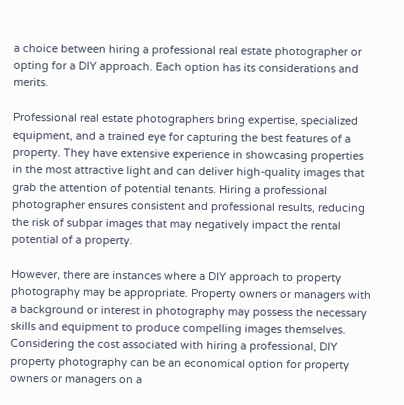a choice between hiring a professional real estate photographer or opting for a DIY approach. Each option has its considerations and merits.

Professional real estate photographers bring expertise, specialized equipment, and a trained eye for capturing the best features of a property. They have extensive experience in showcasing properties in the most attractive light and can deliver high-quality images that grab the attention of potential tenants. Hiring a professional photographer ensures consistent and professional results, reducing the risk of subpar images that may negatively impact the rental potential of a property.

However, there are instances where a DIY approach to property photography may be appropriate. Property owners or managers with a background or interest in photography may possess the necessary skills and equipment to produce compelling images themselves. Considering the cost associated with hiring a professional, DIY property photography can be an economical option for property owners or managers on a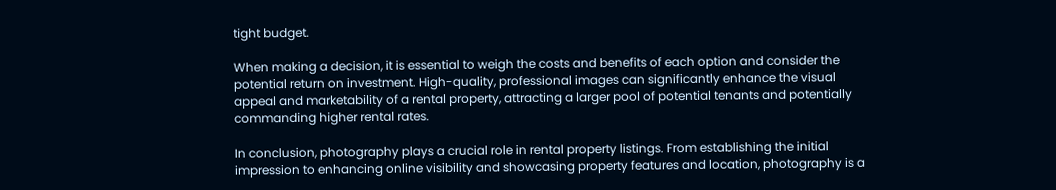tight budget.

When making a decision, it is essential to weigh the costs and benefits of each option and consider the potential return on investment. High-quality, professional images can significantly enhance the visual appeal and marketability of a rental property, attracting a larger pool of potential tenants and potentially commanding higher rental rates.

In conclusion, photography plays a crucial role in rental property listings. From establishing the initial impression to enhancing online visibility and showcasing property features and location, photography is a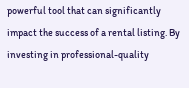powerful tool that can significantly impact the success of a rental listing. By investing in professional-quality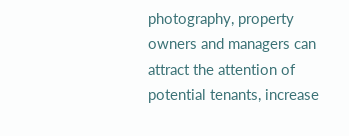photography, property owners and managers can attract the attention of potential tenants, increase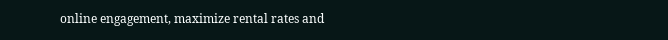online engagement, maximize rental rates and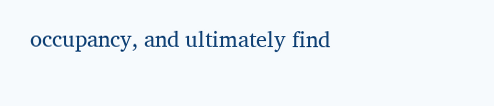occupancy, and ultimately find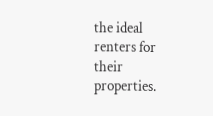the ideal renters for their properties.